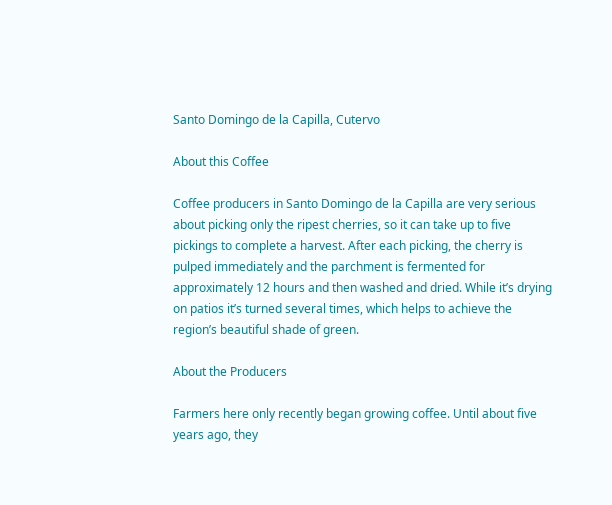Santo Domingo de la Capilla, Cutervo

About this Coffee

Coffee producers in Santo Domingo de la Capilla are very serious about picking only the ripest cherries, so it can take up to five pickings to complete a harvest. After each picking, the cherry is pulped immediately and the parchment is fermented for approximately 12 hours and then washed and dried. While it’s drying on patios it’s turned several times, which helps to achieve the region’s beautiful shade of green.

About the Producers

Farmers here only recently began growing coffee. Until about five years ago, they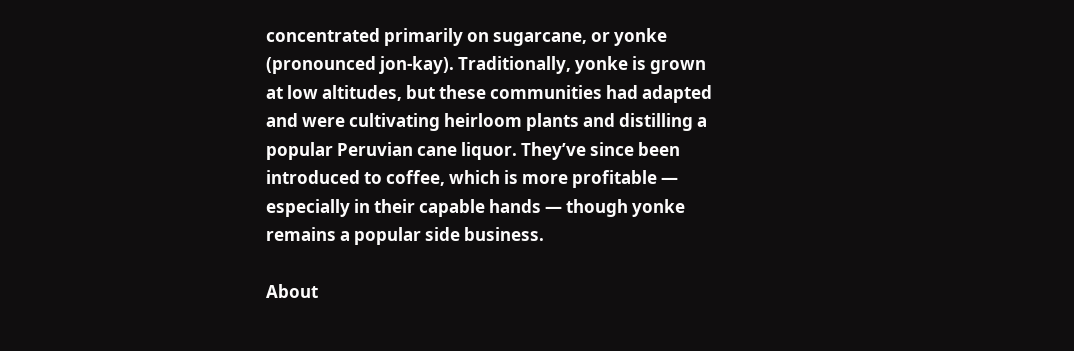concentrated primarily on sugarcane, or yonke (pronounced jon-kay). Traditionally, yonke is grown at low altitudes, but these communities had adapted and were cultivating heirloom plants and distilling a popular Peruvian cane liquor. They’ve since been introduced to coffee, which is more profitable — especially in their capable hands — though yonke remains a popular side business.

About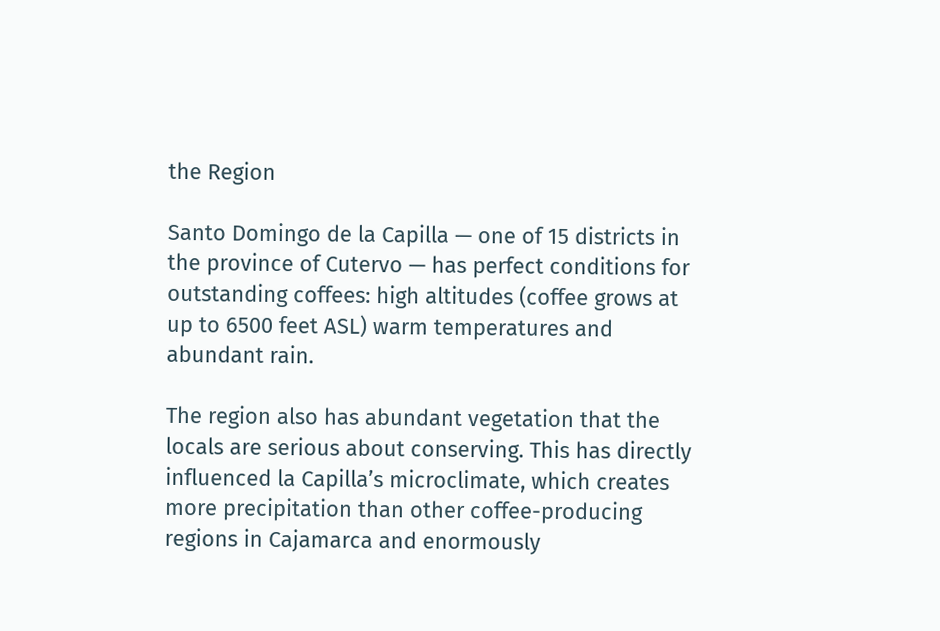the Region

Santo Domingo de la Capilla — one of 15 districts in the province of Cutervo — has perfect conditions for outstanding coffees: high altitudes (coffee grows at up to 6500 feet ASL) warm temperatures and abundant rain.

The region also has abundant vegetation that the locals are serious about conserving. This has directly influenced la Capilla’s microclimate, which creates more precipitation than other coffee-producing regions in Cajamarca and enormously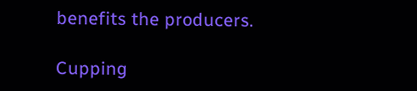benefits the producers.

Cupping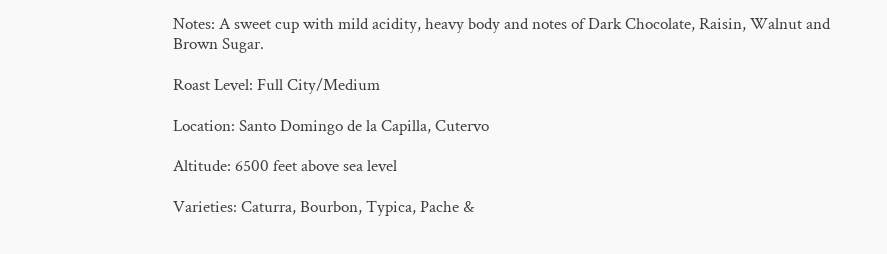Notes: A sweet cup with mild acidity, heavy body and notes of Dark Chocolate, Raisin, Walnut and Brown Sugar.

Roast Level: Full City/Medium

Location: Santo Domingo de la Capilla, Cutervo

Altitude: 6500 feet above sea level

Varieties: Caturra, Bourbon, Typica, Pache &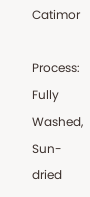Catimor

Process: Fully Washed, Sun-dried